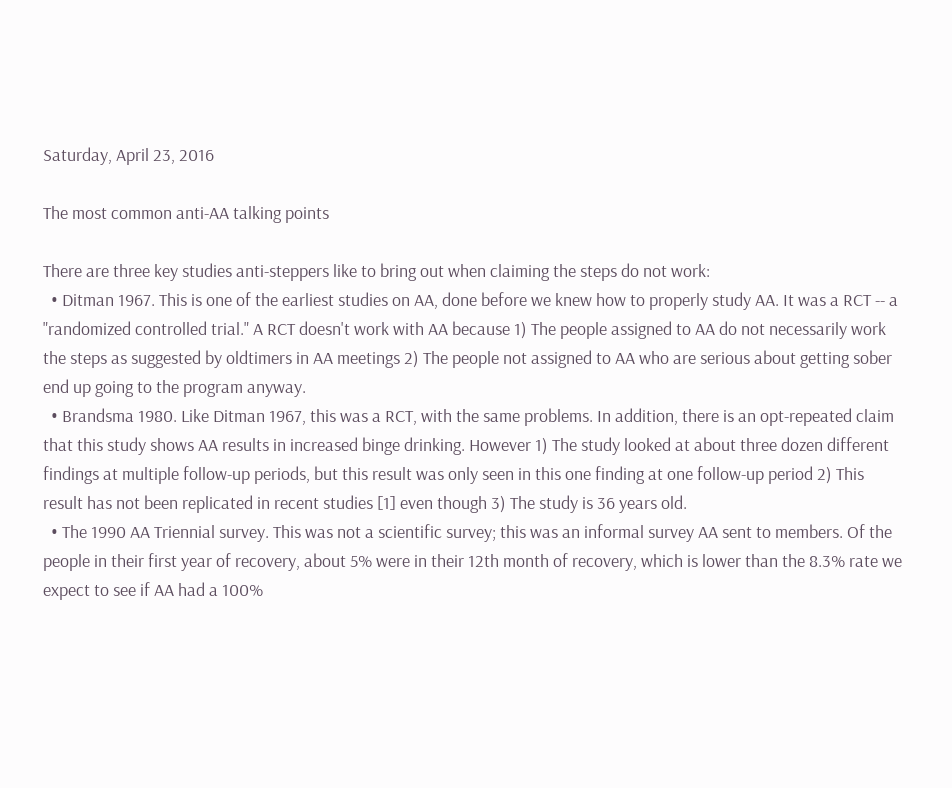Saturday, April 23, 2016

The most common anti-AA talking points

There are three key studies anti-steppers like to bring out when claiming the steps do not work:
  • Ditman 1967. This is one of the earliest studies on AA, done before we knew how to properly study AA. It was a RCT -- a "randomized controlled trial." A RCT doesn't work with AA because 1) The people assigned to AA do not necessarily work the steps as suggested by oldtimers in AA meetings 2) The people not assigned to AA who are serious about getting sober end up going to the program anyway.
  • Brandsma 1980. Like Ditman 1967, this was a RCT, with the same problems. In addition, there is an opt-repeated claim that this study shows AA results in increased binge drinking. However 1) The study looked at about three dozen different findings at multiple follow-up periods, but this result was only seen in this one finding at one follow-up period 2) This result has not been replicated in recent studies [1] even though 3) The study is 36 years old.
  • The 1990 AA Triennial survey. This was not a scientific survey; this was an informal survey AA sent to members. Of the people in their first year of recovery, about 5% were in their 12th month of recovery, which is lower than the 8.3% rate we expect to see if AA had a 100%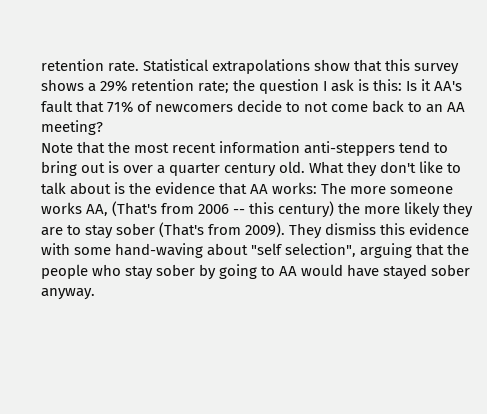retention rate. Statistical extrapolations show that this survey shows a 29% retention rate; the question I ask is this: Is it AA's fault that 71% of newcomers decide to not come back to an AA meeting?
Note that the most recent information anti-steppers tend to bring out is over a quarter century old. What they don't like to talk about is the evidence that AA works: The more someone works AA, (That's from 2006 -- this century) the more likely they are to stay sober (That's from 2009). They dismiss this evidence with some hand-waving about "self selection", arguing that the people who stay sober by going to AA would have stayed sober anyway.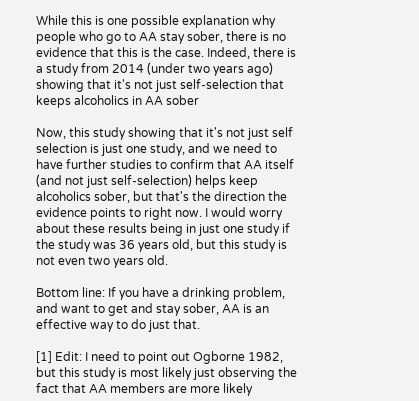While this is one possible explanation why people who go to AA stay sober, there is no evidence that this is the case. Indeed, there is a study from 2014 (under two years ago) showing that it's not just self-selection that keeps alcoholics in AA sober

Now, this study showing that it's not just self selection is just one study, and we need to have further studies to confirm that AA itself (and not just self-selection) helps keep alcoholics sober, but that's the direction the evidence points to right now. I would worry about these results being in just one study if the study was 36 years old, but this study is not even two years old.

Bottom line: If you have a drinking problem, and want to get and stay sober, AA is an effective way to do just that.

[1] Edit: I need to point out Ogborne 1982, but this study is most likely just observing the fact that AA members are more likely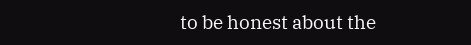to be honest about the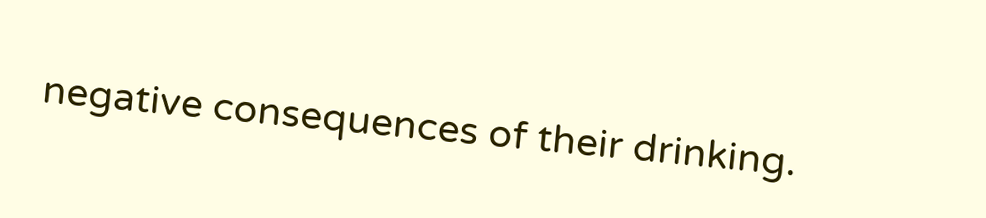negative consequences of their drinking.